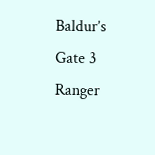Baldur’s Gate 3 Ranger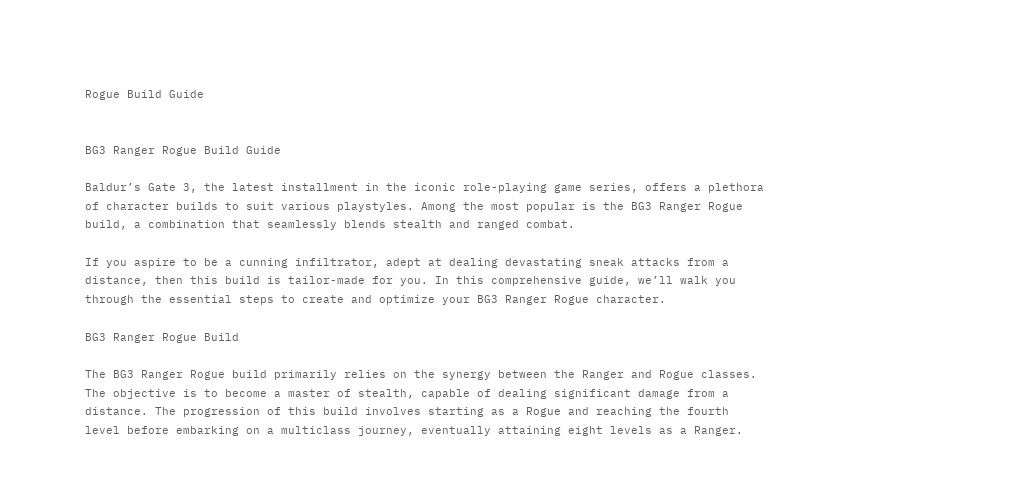Rogue Build Guide


BG3 Ranger Rogue Build Guide

Baldur’s Gate 3, the latest installment in the iconic role-playing game series, offers a plethora of character builds to suit various playstyles. Among the most popular is the BG3 Ranger Rogue build, a combination that seamlessly blends stealth and ranged combat.

If you aspire to be a cunning infiltrator, adept at dealing devastating sneak attacks from a distance, then this build is tailor-made for you. In this comprehensive guide, we’ll walk you through the essential steps to create and optimize your BG3 Ranger Rogue character.

BG3 Ranger Rogue Build

The BG3 Ranger Rogue build primarily relies on the synergy between the Ranger and Rogue classes. The objective is to become a master of stealth, capable of dealing significant damage from a distance. The progression of this build involves starting as a Rogue and reaching the fourth level before embarking on a multiclass journey, eventually attaining eight levels as a Ranger.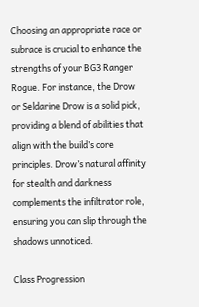Choosing an appropriate race or subrace is crucial to enhance the strengths of your BG3 Ranger Rogue. For instance, the Drow or Seldarine Drow is a solid pick, providing a blend of abilities that align with the build’s core principles. Drow’s natural affinity for stealth and darkness complements the infiltrator role, ensuring you can slip through the shadows unnoticed.

Class Progression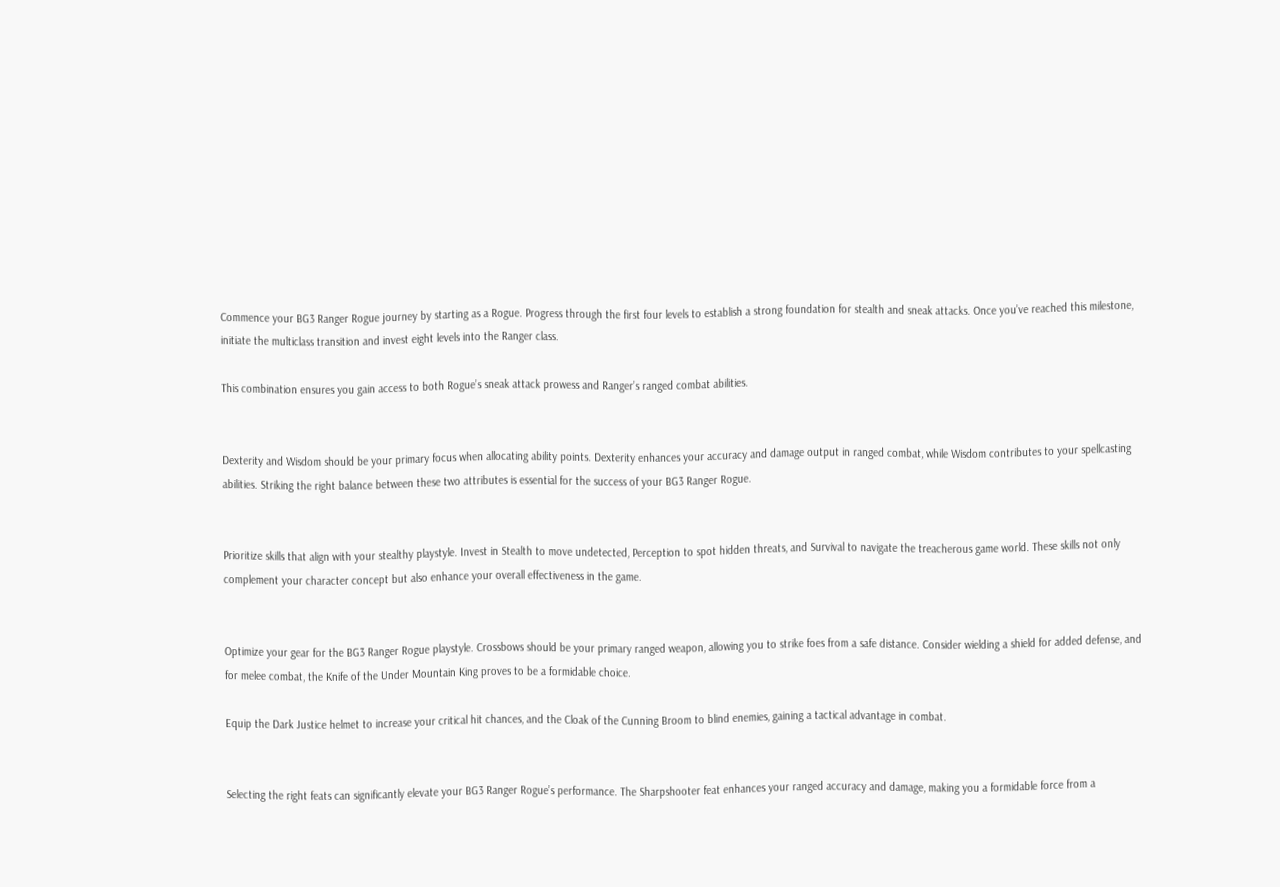Commence your BG3 Ranger Rogue journey by starting as a Rogue. Progress through the first four levels to establish a strong foundation for stealth and sneak attacks. Once you’ve reached this milestone, initiate the multiclass transition and invest eight levels into the Ranger class.

This combination ensures you gain access to both Rogue’s sneak attack prowess and Ranger’s ranged combat abilities.


Dexterity and Wisdom should be your primary focus when allocating ability points. Dexterity enhances your accuracy and damage output in ranged combat, while Wisdom contributes to your spellcasting abilities. Striking the right balance between these two attributes is essential for the success of your BG3 Ranger Rogue.


Prioritize skills that align with your stealthy playstyle. Invest in Stealth to move undetected, Perception to spot hidden threats, and Survival to navigate the treacherous game world. These skills not only complement your character concept but also enhance your overall effectiveness in the game.


Optimize your gear for the BG3 Ranger Rogue playstyle. Crossbows should be your primary ranged weapon, allowing you to strike foes from a safe distance. Consider wielding a shield for added defense, and for melee combat, the Knife of the Under Mountain King proves to be a formidable choice.

Equip the Dark Justice helmet to increase your critical hit chances, and the Cloak of the Cunning Broom to blind enemies, gaining a tactical advantage in combat.


Selecting the right feats can significantly elevate your BG3 Ranger Rogue’s performance. The Sharpshooter feat enhances your ranged accuracy and damage, making you a formidable force from a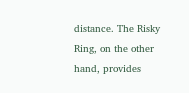distance. The Risky Ring, on the other hand, provides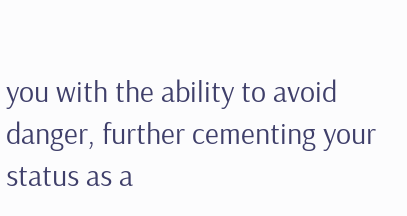you with the ability to avoid danger, further cementing your status as a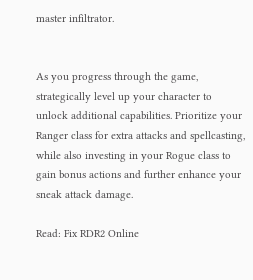master infiltrator.


As you progress through the game, strategically level up your character to unlock additional capabilities. Prioritize your Ranger class for extra attacks and spellcasting, while also investing in your Rogue class to gain bonus actions and further enhance your sneak attack damage.

Read: Fix RDR2 Online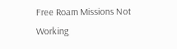Free Roam Missions Not Working